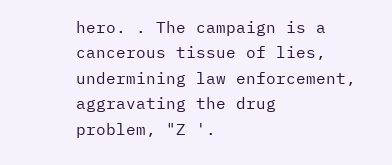hero. . The campaign is a cancerous tissue of lies, undermining law enforcement, aggravating the drug problem, "Z '.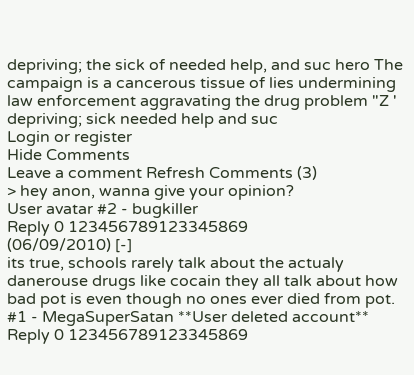depriving; the sick of needed help, and suc hero The campaign is a cancerous tissue of lies undermining law enforcement aggravating the drug problem "Z ' depriving; sick needed help and suc
Login or register
Hide Comments
Leave a comment Refresh Comments (3)
> hey anon, wanna give your opinion?
User avatar #2 - bugkiller
Reply 0 123456789123345869
(06/09/2010) [-]
its true, schools rarely talk about the actualy danerouse drugs like cocain they all talk about how bad pot is even though no ones ever died from pot.
#1 - MegaSuperSatan **User deleted account**
Reply 0 123456789123345869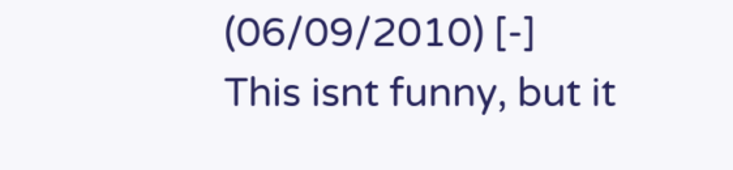(06/09/2010) [-]
This isnt funny, but it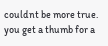couldnt be more true.
you get a thumb for a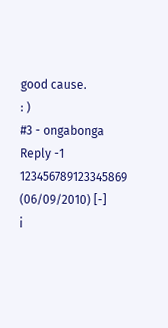good cause.
: )
#3 - ongabonga
Reply -1 123456789123345869
(06/09/2010) [-]
i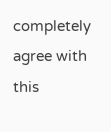completely agree with this